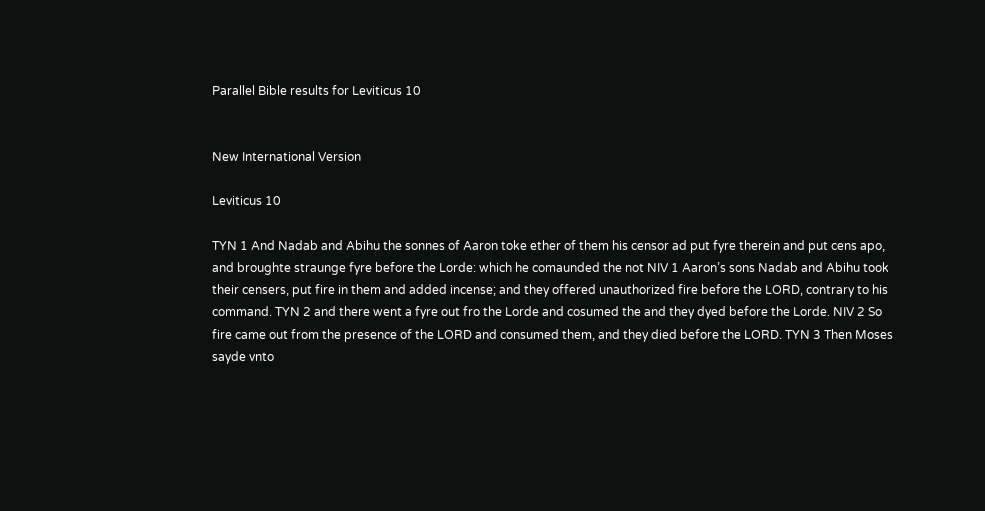Parallel Bible results for Leviticus 10


New International Version

Leviticus 10

TYN 1 And Nadab and Abihu the sonnes of Aaron toke ether of them his censor ad put fyre therein and put cens apo, and broughte straunge fyre before the Lorde: which he comaunded the not NIV 1 Aaron’s sons Nadab and Abihu took their censers, put fire in them and added incense; and they offered unauthorized fire before the LORD, contrary to his command. TYN 2 and there went a fyre out fro the Lorde and cosumed the and they dyed before the Lorde. NIV 2 So fire came out from the presence of the LORD and consumed them, and they died before the LORD. TYN 3 Then Moses sayde vnto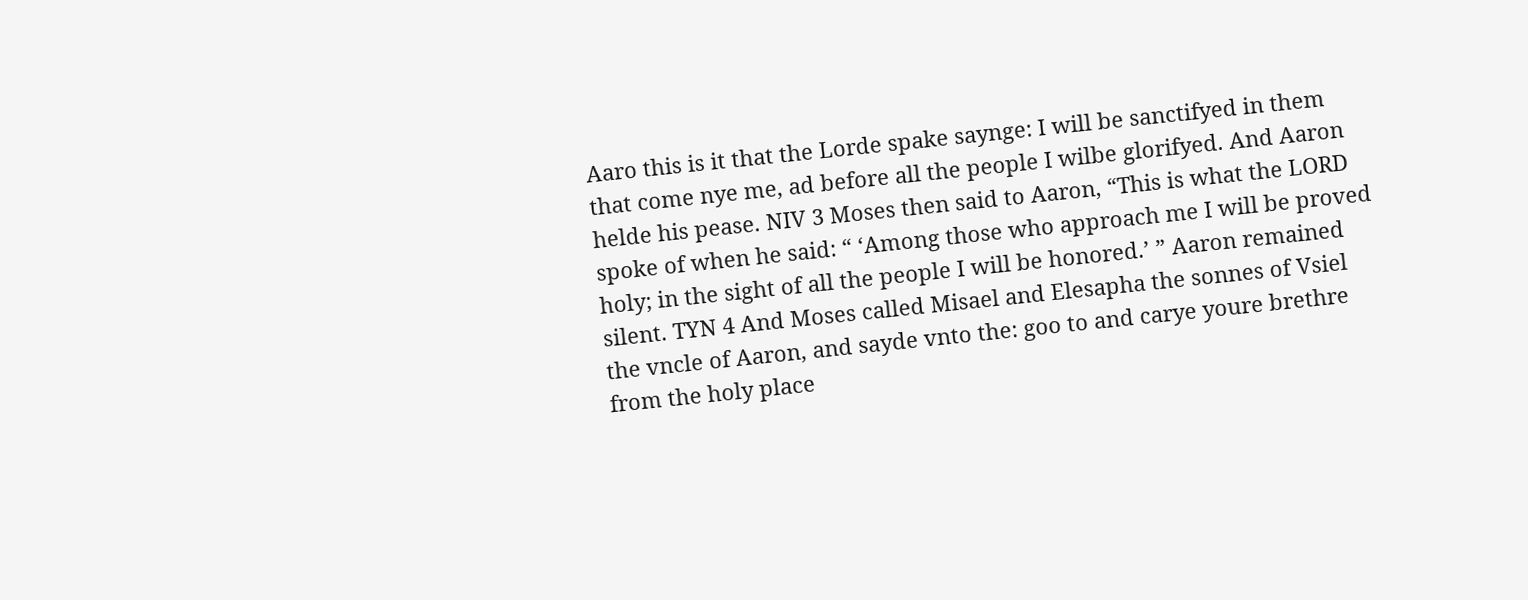Aaro this is it that the Lorde spake saynge: I will be sanctifyed in them that come nye me, ad before all the people I wilbe glorifyed. And Aaron helde his pease. NIV 3 Moses then said to Aaron, “This is what the LORD spoke of when he said: “ ‘Among those who approach me I will be proved holy; in the sight of all the people I will be honored.’ ” Aaron remained silent. TYN 4 And Moses called Misael and Elesapha the sonnes of Vsiel the vncle of Aaron, and sayde vnto the: goo to and carye youre brethre from the holy place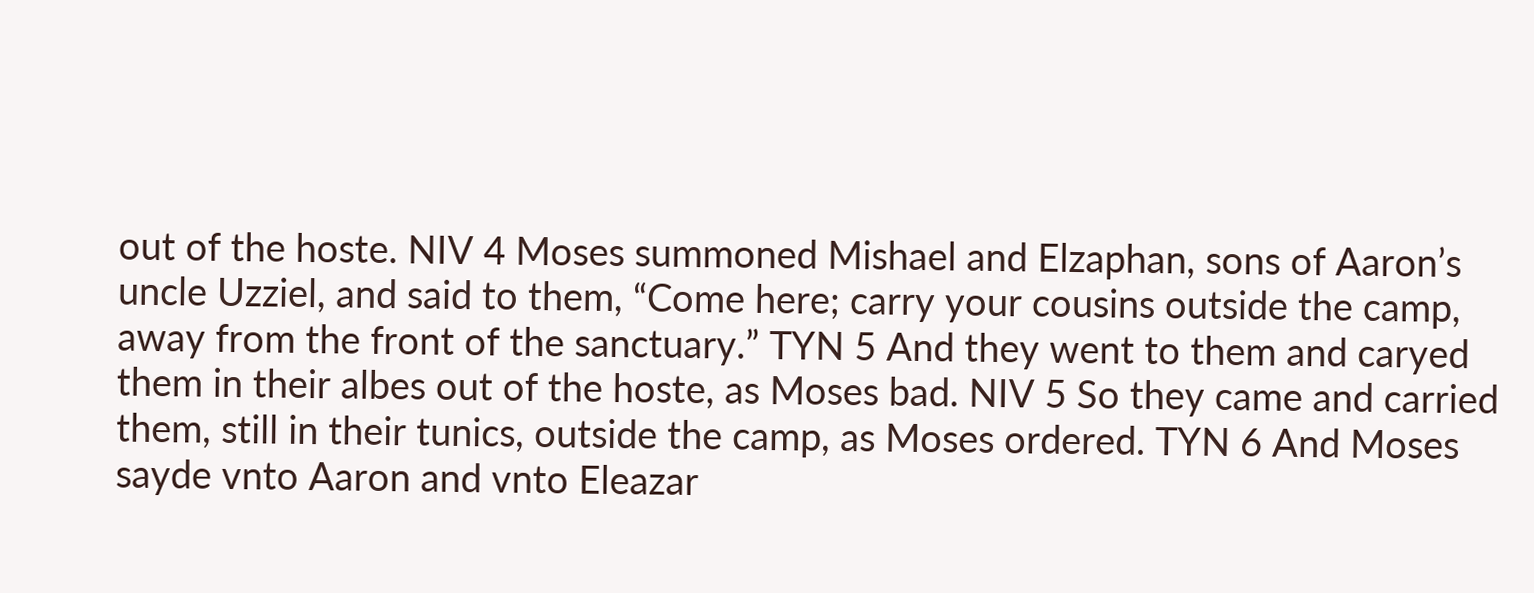out of the hoste. NIV 4 Moses summoned Mishael and Elzaphan, sons of Aaron’s uncle Uzziel, and said to them, “Come here; carry your cousins outside the camp, away from the front of the sanctuary.” TYN 5 And they went to them and caryed them in their albes out of the hoste, as Moses bad. NIV 5 So they came and carried them, still in their tunics, outside the camp, as Moses ordered. TYN 6 And Moses sayde vnto Aaron and vnto Eleazar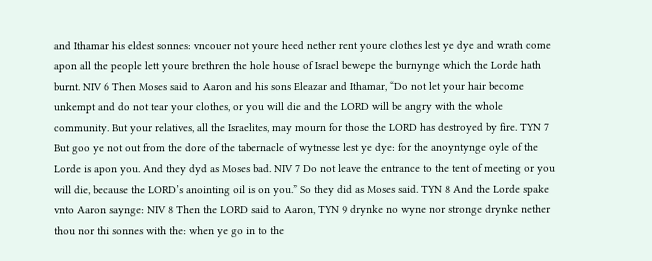and Ithamar his eldest sonnes: vncouer not youre heed nether rent youre clothes lest ye dye and wrath come apon all the people lett youre brethren the hole house of Israel bewepe the burnynge which the Lorde hath burnt. NIV 6 Then Moses said to Aaron and his sons Eleazar and Ithamar, “Do not let your hair become unkempt and do not tear your clothes, or you will die and the LORD will be angry with the whole community. But your relatives, all the Israelites, may mourn for those the LORD has destroyed by fire. TYN 7 But goo ye not out from the dore of the tabernacle of wytnesse lest ye dye: for the anoyntynge oyle of the Lorde is apon you. And they dyd as Moses bad. NIV 7 Do not leave the entrance to the tent of meeting or you will die, because the LORD’s anointing oil is on you.” So they did as Moses said. TYN 8 And the Lorde spake vnto Aaron saynge: NIV 8 Then the LORD said to Aaron, TYN 9 drynke no wyne nor stronge drynke nether thou nor thi sonnes with the: when ye go in to the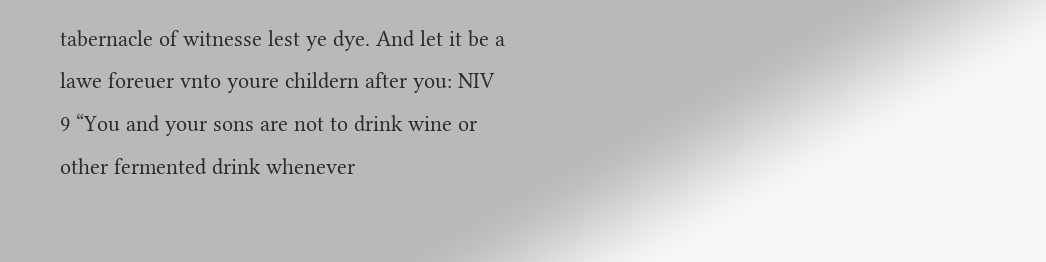tabernacle of witnesse lest ye dye. And let it be a lawe foreuer vnto youre childern after you: NIV 9 “You and your sons are not to drink wine or other fermented drink whenever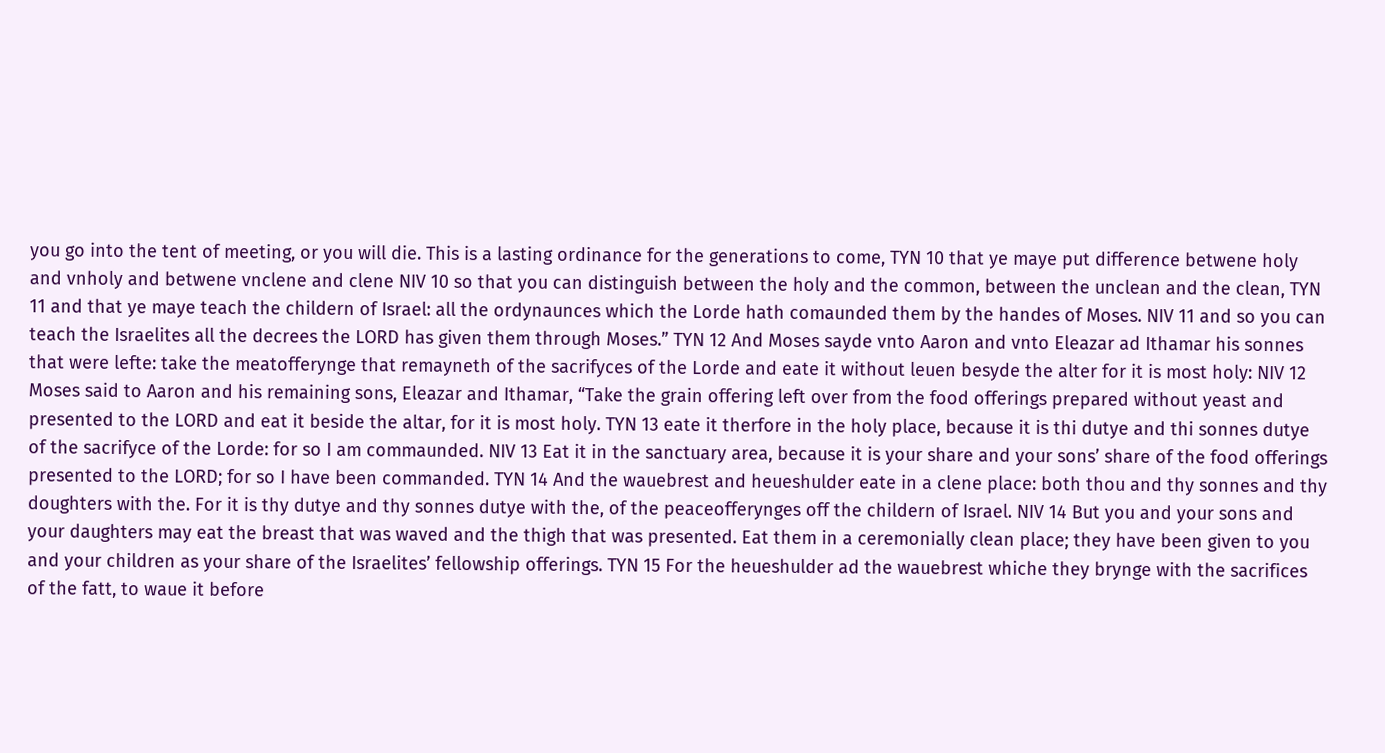you go into the tent of meeting, or you will die. This is a lasting ordinance for the generations to come, TYN 10 that ye maye put difference betwene holy and vnholy and betwene vnclene and clene NIV 10 so that you can distinguish between the holy and the common, between the unclean and the clean, TYN 11 and that ye maye teach the childern of Israel: all the ordynaunces which the Lorde hath comaunded them by the handes of Moses. NIV 11 and so you can teach the Israelites all the decrees the LORD has given them through Moses.” TYN 12 And Moses sayde vnto Aaron and vnto Eleazar ad Ithamar his sonnes that were lefte: take the meatofferynge that remayneth of the sacrifyces of the Lorde and eate it without leuen besyde the alter for it is most holy: NIV 12 Moses said to Aaron and his remaining sons, Eleazar and Ithamar, “Take the grain offering left over from the food offerings prepared without yeast and presented to the LORD and eat it beside the altar, for it is most holy. TYN 13 eate it therfore in the holy place, because it is thi dutye and thi sonnes dutye of the sacrifyce of the Lorde: for so I am commaunded. NIV 13 Eat it in the sanctuary area, because it is your share and your sons’ share of the food offerings presented to the LORD; for so I have been commanded. TYN 14 And the wauebrest and heueshulder eate in a clene place: both thou and thy sonnes and thy doughters with the. For it is thy dutye and thy sonnes dutye with the, of the peaceofferynges off the childern of Israel. NIV 14 But you and your sons and your daughters may eat the breast that was waved and the thigh that was presented. Eat them in a ceremonially clean place; they have been given to you and your children as your share of the Israelites’ fellowship offerings. TYN 15 For the heueshulder ad the wauebrest whiche they brynge with the sacrifices of the fatt, to waue it before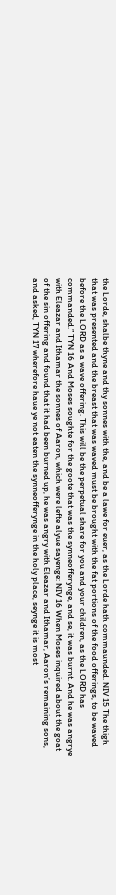the Lorde, shalbe thyne and thy sonnes with the, and be a lawe for euer, as the Lorde hath commaunded. NIV 15 The thigh that was presented and the breast that was waved must be brought with the fat portions of the food offerings, to be waved before the LORD as a wave offering. This will be the perpetual share for you and your children, as the LORD has commanded.” TYN 16 And Moses soughte for the goote that was the synneofferynge, and se, it was burnt. And he was angrye with Eleazar and Ithamar the sonnes of Aaron, which were lefte alyue sayenge: NIV 16 When Moses inquired about the goat of the sin offering and found that it had been burned up, he was angry with Eleazar and Ithamar, Aaron’s remaining sons, and asked, TYN 17 wherefore haue ye not eaten the synneofferynge in the holy place, seynge it is most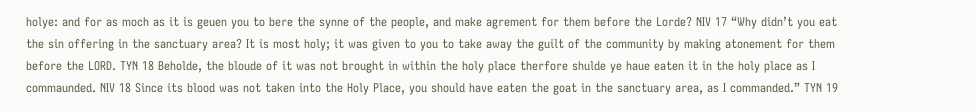holye: and for as moch as it is geuen you to bere the synne of the people, and make agrement for them before the Lorde? NIV 17 “Why didn’t you eat the sin offering in the sanctuary area? It is most holy; it was given to you to take away the guilt of the community by making atonement for them before the LORD. TYN 18 Beholde, the bloude of it was not brought in within the holy place therfore shulde ye haue eaten it in the holy place as I commaunded. NIV 18 Since its blood was not taken into the Holy Place, you should have eaten the goat in the sanctuary area, as I commanded.” TYN 19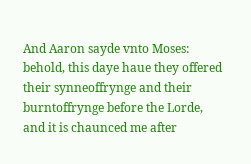And Aaron sayde vnto Moses: behold, this daye haue they offered their synneoffrynge and their burntoffrynge before the Lorde, and it is chaunced me after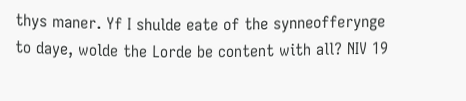thys maner. Yf I shulde eate of the synneofferynge to daye, wolde the Lorde be content with all? NIV 19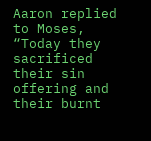Aaron replied to Moses, “Today they sacrificed their sin offering and their burnt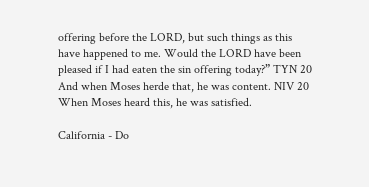offering before the LORD, but such things as this have happened to me. Would the LORD have been pleased if I had eaten the sin offering today?” TYN 20 And when Moses herde that, he was content. NIV 20 When Moses heard this, he was satisfied.

California - Do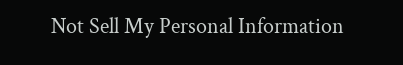Not Sell My Personal Information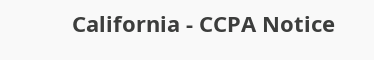California - CCPA Notice